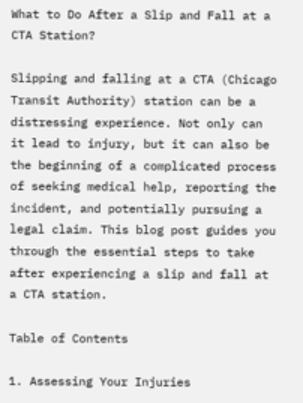What to Do After a Slip and Fall at a CTA Station?

Slipping and falling at a CTA (Chicago Transit Authority) station can be a distressing experience. Not only can it lead to injury, but it can also be the beginning of a complicated process of seeking medical help, reporting the incident, and potentially pursuing a legal claim. This blog post guides you through the essential steps to take after experiencing a slip and fall at a CTA station.

Table of Contents

1. Assessing Your Injuries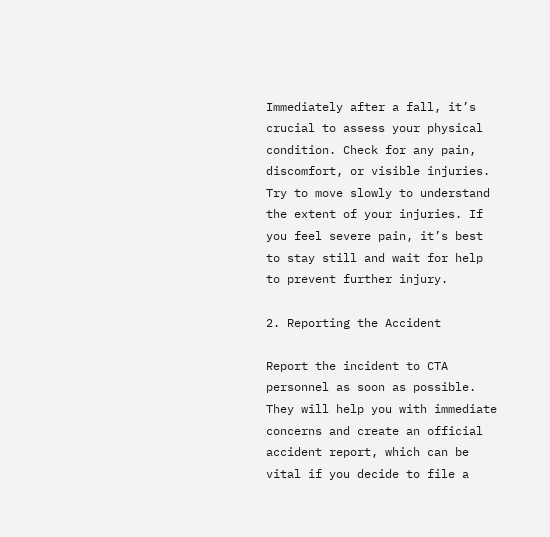Immediately after a fall, it’s crucial to assess your physical condition. Check for any pain, discomfort, or visible injuries. Try to move slowly to understand the extent of your injuries. If you feel severe pain, it’s best to stay still and wait for help to prevent further injury.

2. Reporting the Accident

Report the incident to CTA personnel as soon as possible. They will help you with immediate concerns and create an official accident report, which can be vital if you decide to file a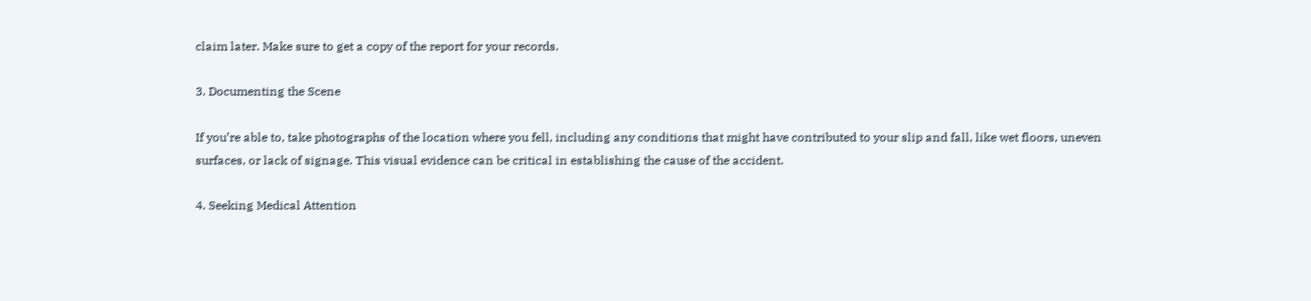claim later. Make sure to get a copy of the report for your records.

3. Documenting the Scene

If you’re able to, take photographs of the location where you fell, including any conditions that might have contributed to your slip and fall, like wet floors, uneven surfaces, or lack of signage. This visual evidence can be critical in establishing the cause of the accident.

4. Seeking Medical Attention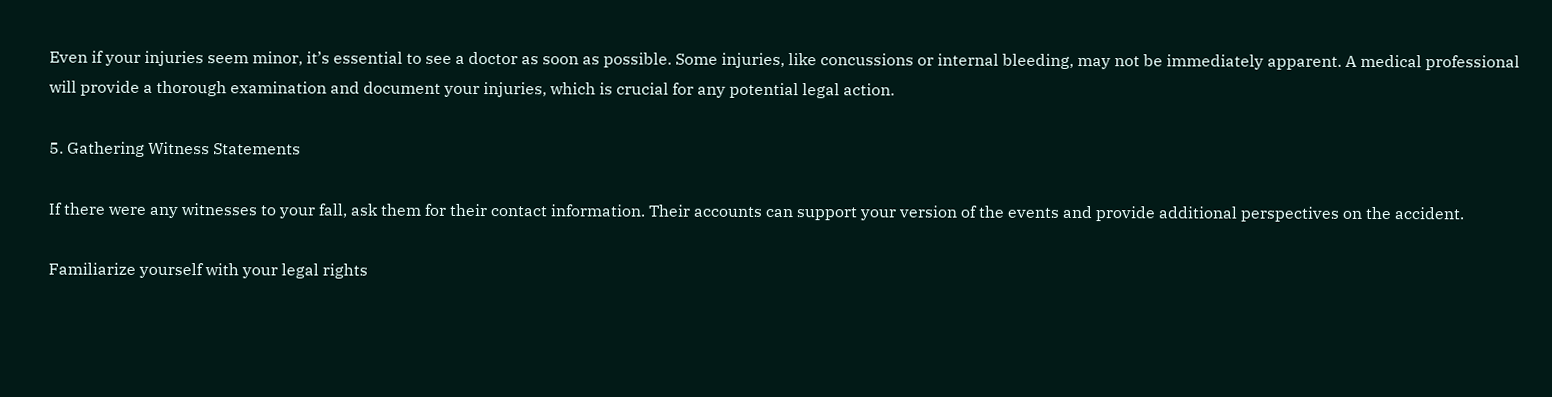Even if your injuries seem minor, it’s essential to see a doctor as soon as possible. Some injuries, like concussions or internal bleeding, may not be immediately apparent. A medical professional will provide a thorough examination and document your injuries, which is crucial for any potential legal action.

5. Gathering Witness Statements

If there were any witnesses to your fall, ask them for their contact information. Their accounts can support your version of the events and provide additional perspectives on the accident.

Familiarize yourself with your legal rights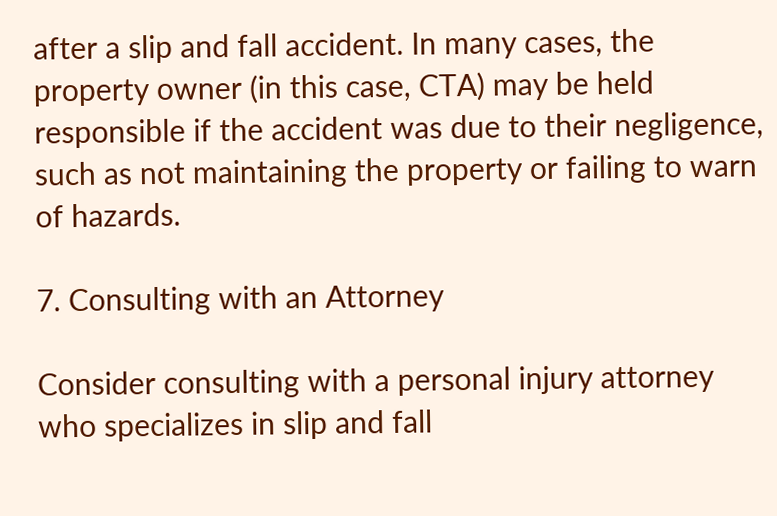after a slip and fall accident. In many cases, the property owner (in this case, CTA) may be held responsible if the accident was due to their negligence, such as not maintaining the property or failing to warn of hazards.

7. Consulting with an Attorney

Consider consulting with a personal injury attorney who specializes in slip and fall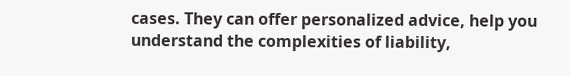cases. They can offer personalized advice, help you understand the complexities of liability,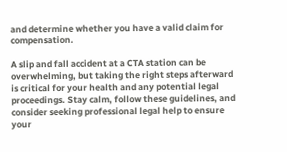and determine whether you have a valid claim for compensation.

A slip and fall accident at a CTA station can be overwhelming, but taking the right steps afterward is critical for your health and any potential legal proceedings. Stay calm, follow these guidelines, and consider seeking professional legal help to ensure your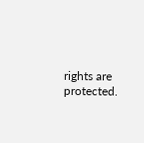rights are protected.